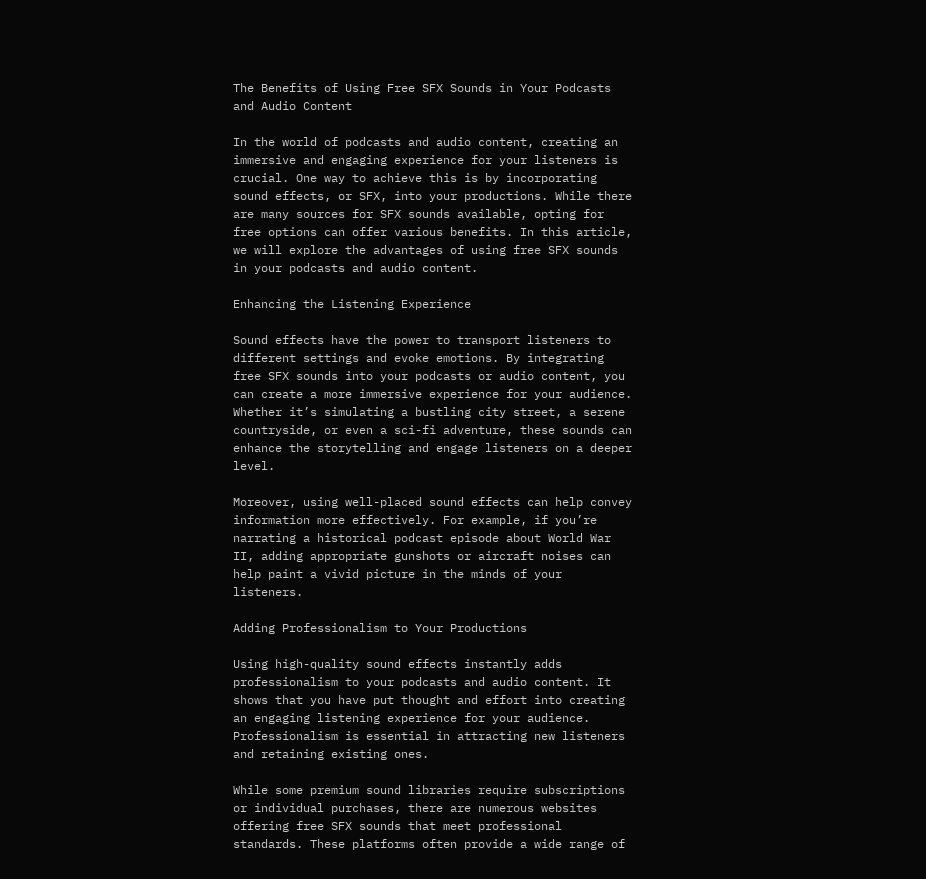The Benefits of Using Free SFX Sounds in Your Podcasts and Audio Content

In the world of podcasts and audio content, creating an immersive and engaging experience for your listeners is crucial. One way to achieve this is by incorporating sound effects, or SFX, into your productions. While there are many sources for SFX sounds available, opting for free options can offer various benefits. In this article, we will explore the advantages of using free SFX sounds in your podcasts and audio content.

Enhancing the Listening Experience

Sound effects have the power to transport listeners to different settings and evoke emotions. By integrating free SFX sounds into your podcasts or audio content, you can create a more immersive experience for your audience. Whether it’s simulating a bustling city street, a serene countryside, or even a sci-fi adventure, these sounds can enhance the storytelling and engage listeners on a deeper level.

Moreover, using well-placed sound effects can help convey information more effectively. For example, if you’re narrating a historical podcast episode about World War II, adding appropriate gunshots or aircraft noises can help paint a vivid picture in the minds of your listeners.

Adding Professionalism to Your Productions

Using high-quality sound effects instantly adds professionalism to your podcasts and audio content. It shows that you have put thought and effort into creating an engaging listening experience for your audience. Professionalism is essential in attracting new listeners and retaining existing ones.

While some premium sound libraries require subscriptions or individual purchases, there are numerous websites offering free SFX sounds that meet professional standards. These platforms often provide a wide range of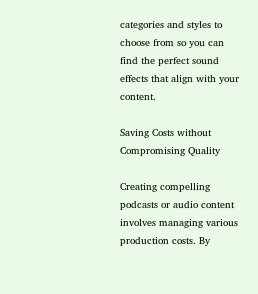categories and styles to choose from so you can find the perfect sound effects that align with your content.

Saving Costs without Compromising Quality

Creating compelling podcasts or audio content involves managing various production costs. By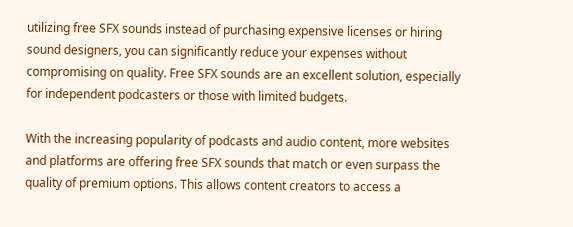utilizing free SFX sounds instead of purchasing expensive licenses or hiring sound designers, you can significantly reduce your expenses without compromising on quality. Free SFX sounds are an excellent solution, especially for independent podcasters or those with limited budgets.

With the increasing popularity of podcasts and audio content, more websites and platforms are offering free SFX sounds that match or even surpass the quality of premium options. This allows content creators to access a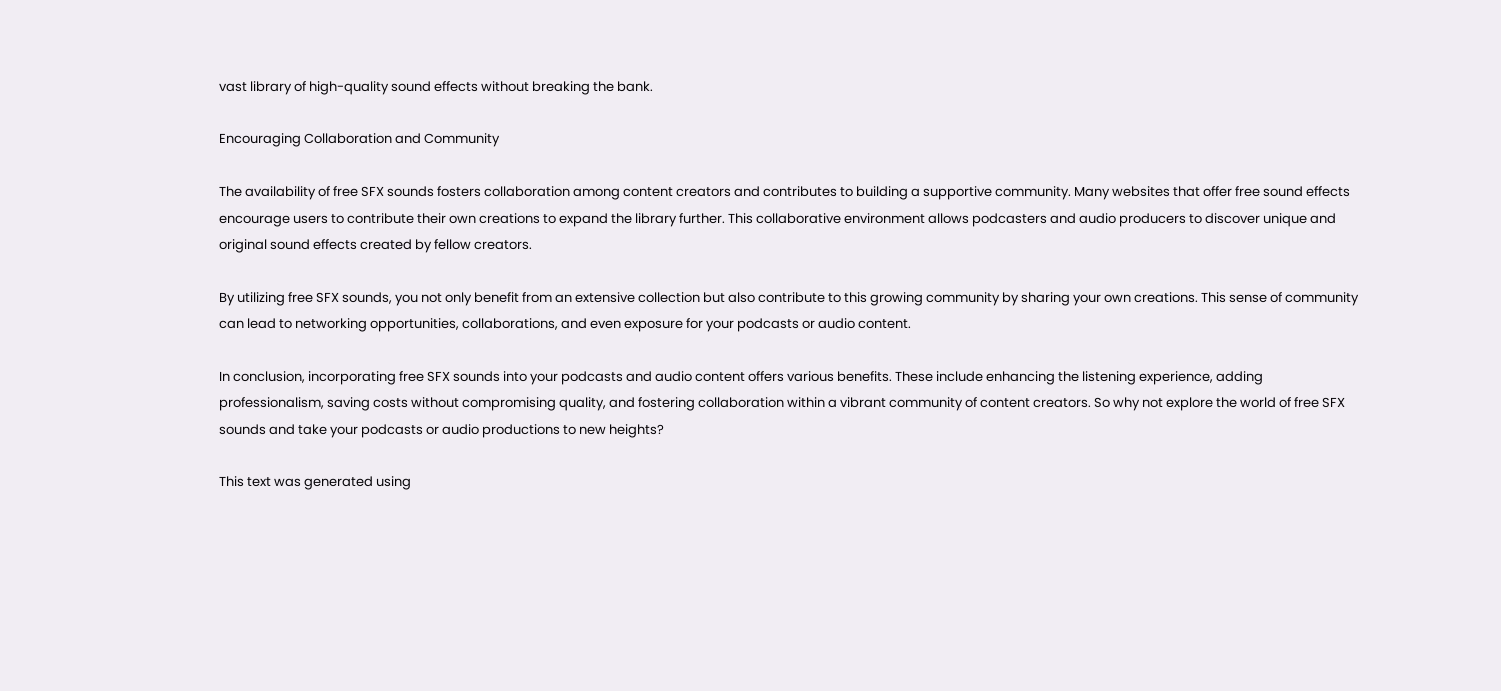vast library of high-quality sound effects without breaking the bank.

Encouraging Collaboration and Community

The availability of free SFX sounds fosters collaboration among content creators and contributes to building a supportive community. Many websites that offer free sound effects encourage users to contribute their own creations to expand the library further. This collaborative environment allows podcasters and audio producers to discover unique and original sound effects created by fellow creators.

By utilizing free SFX sounds, you not only benefit from an extensive collection but also contribute to this growing community by sharing your own creations. This sense of community can lead to networking opportunities, collaborations, and even exposure for your podcasts or audio content.

In conclusion, incorporating free SFX sounds into your podcasts and audio content offers various benefits. These include enhancing the listening experience, adding professionalism, saving costs without compromising quality, and fostering collaboration within a vibrant community of content creators. So why not explore the world of free SFX sounds and take your podcasts or audio productions to new heights?

This text was generated using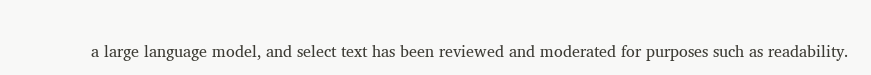a large language model, and select text has been reviewed and moderated for purposes such as readability.